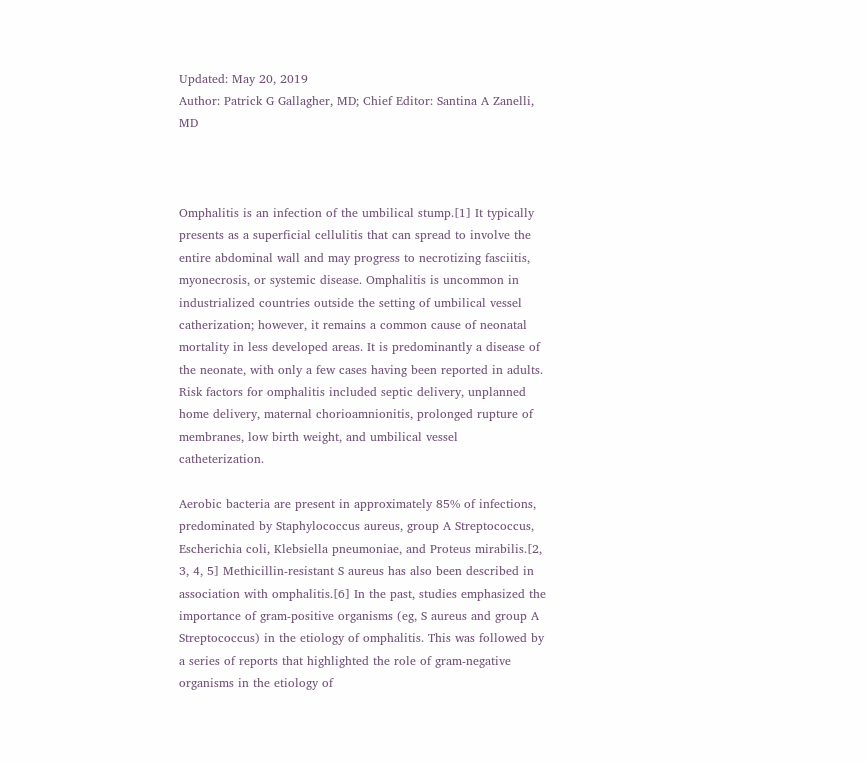Updated: May 20, 2019
Author: Patrick G Gallagher, MD; Chief Editor: Santina A Zanelli, MD



Omphalitis is an infection of the umbilical stump.[1] It typically presents as a superficial cellulitis that can spread to involve the entire abdominal wall and may progress to necrotizing fasciitis, myonecrosis, or systemic disease. Omphalitis is uncommon in industrialized countries outside the setting of umbilical vessel catherization; however, it remains a common cause of neonatal mortality in less developed areas. It is predominantly a disease of the neonate, with only a few cases having been reported in adults. Risk factors for omphalitis included septic delivery, unplanned home delivery, maternal chorioamnionitis, prolonged rupture of membranes, low birth weight, and umbilical vessel catheterization.

Aerobic bacteria are present in approximately 85% of infections, predominated by Staphylococcus aureus, group A Streptococcus, Escherichia coli, Klebsiella pneumoniae, and Proteus mirabilis.[2, 3, 4, 5] Methicillin-resistant S aureus has also been described in association with omphalitis.[6] In the past, studies emphasized the importance of gram-positive organisms (eg, S aureus and group A Streptococcus) in the etiology of omphalitis. This was followed by a series of reports that highlighted the role of gram-negative organisms in the etiology of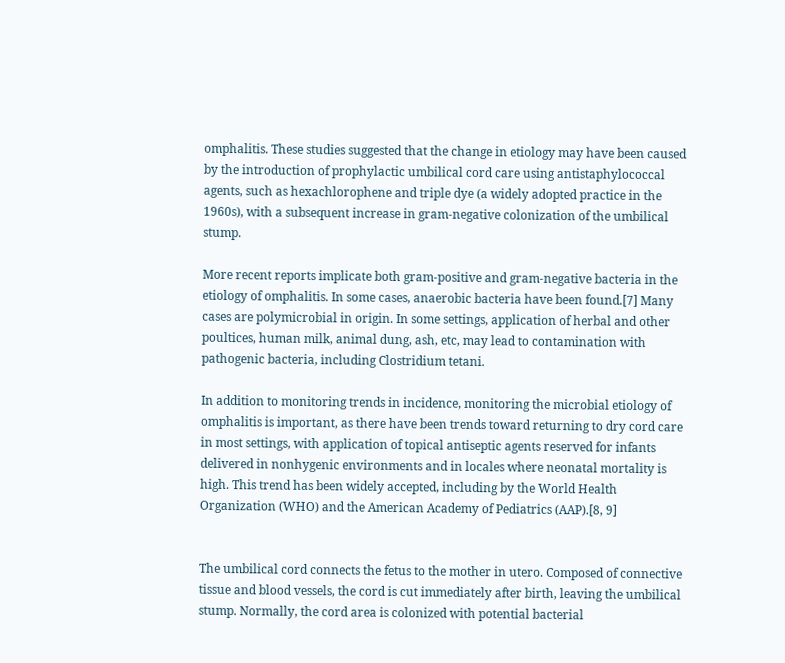omphalitis. These studies suggested that the change in etiology may have been caused by the introduction of prophylactic umbilical cord care using antistaphylococcal agents, such as hexachlorophene and triple dye (a widely adopted practice in the 1960s), with a subsequent increase in gram-negative colonization of the umbilical stump.

More recent reports implicate both gram-positive and gram-negative bacteria in the etiology of omphalitis. In some cases, anaerobic bacteria have been found.[7] Many cases are polymicrobial in origin. In some settings, application of herbal and other poultices, human milk, animal dung, ash, etc, may lead to contamination with pathogenic bacteria, including Clostridium tetani.

In addition to monitoring trends in incidence, monitoring the microbial etiology of omphalitis is important, as there have been trends toward returning to dry cord care in most settings, with application of topical antiseptic agents reserved for infants delivered in nonhygenic environments and in locales where neonatal mortality is high. This trend has been widely accepted, including by the World Health Organization (WHO) and the American Academy of Pediatrics (AAP).[8, 9]


The umbilical cord connects the fetus to the mother in utero. Composed of connective tissue and blood vessels, the cord is cut immediately after birth, leaving the umbilical stump. Normally, the cord area is colonized with potential bacterial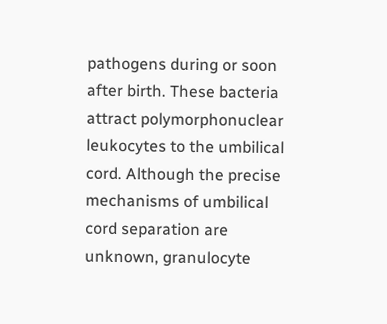pathogens during or soon after birth. These bacteria attract polymorphonuclear leukocytes to the umbilical cord. Although the precise mechanisms of umbilical cord separation are unknown, granulocyte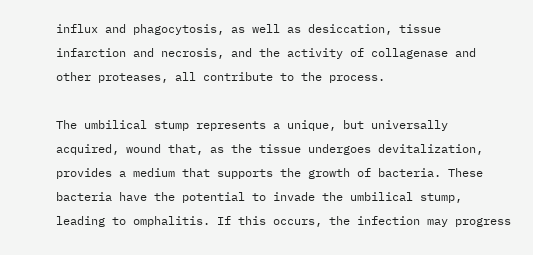influx and phagocytosis, as well as desiccation, tissue infarction and necrosis, and the activity of collagenase and other proteases, all contribute to the process.

The umbilical stump represents a unique, but universally acquired, wound that, as the tissue undergoes devitalization, provides a medium that supports the growth of bacteria. These bacteria have the potential to invade the umbilical stump, leading to omphalitis. If this occurs, the infection may progress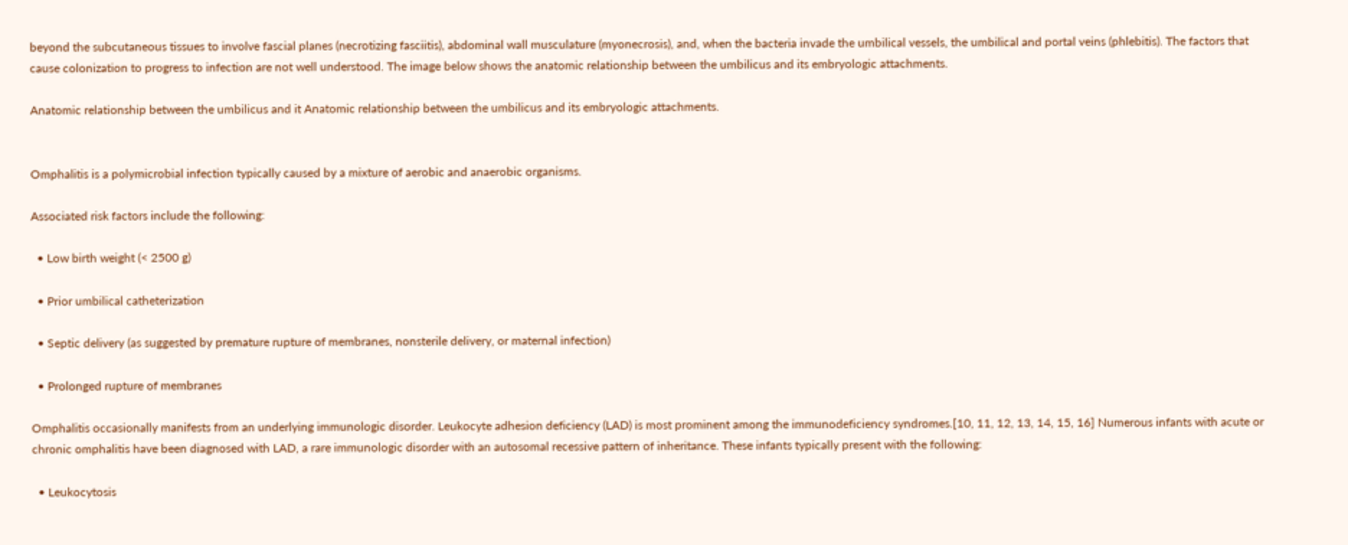beyond the subcutaneous tissues to involve fascial planes (necrotizing fasciitis), abdominal wall musculature (myonecrosis), and, when the bacteria invade the umbilical vessels, the umbilical and portal veins (phlebitis). The factors that cause colonization to progress to infection are not well understood. The image below shows the anatomic relationship between the umbilicus and its embryologic attachments.

Anatomic relationship between the umbilicus and it Anatomic relationship between the umbilicus and its embryologic attachments.


Omphalitis is a polymicrobial infection typically caused by a mixture of aerobic and anaerobic organisms.

Associated risk factors include the following:

  • Low birth weight (< 2500 g)

  • Prior umbilical catheterization

  • Septic delivery (as suggested by premature rupture of membranes, nonsterile delivery, or maternal infection)

  • Prolonged rupture of membranes

Omphalitis occasionally manifests from an underlying immunologic disorder. Leukocyte adhesion deficiency (LAD) is most prominent among the immunodeficiency syndromes.[10, 11, 12, 13, 14, 15, 16] Numerous infants with acute or chronic omphalitis have been diagnosed with LAD, a rare immunologic disorder with an autosomal recessive pattern of inheritance. These infants typically present with the following:

  • Leukocytosis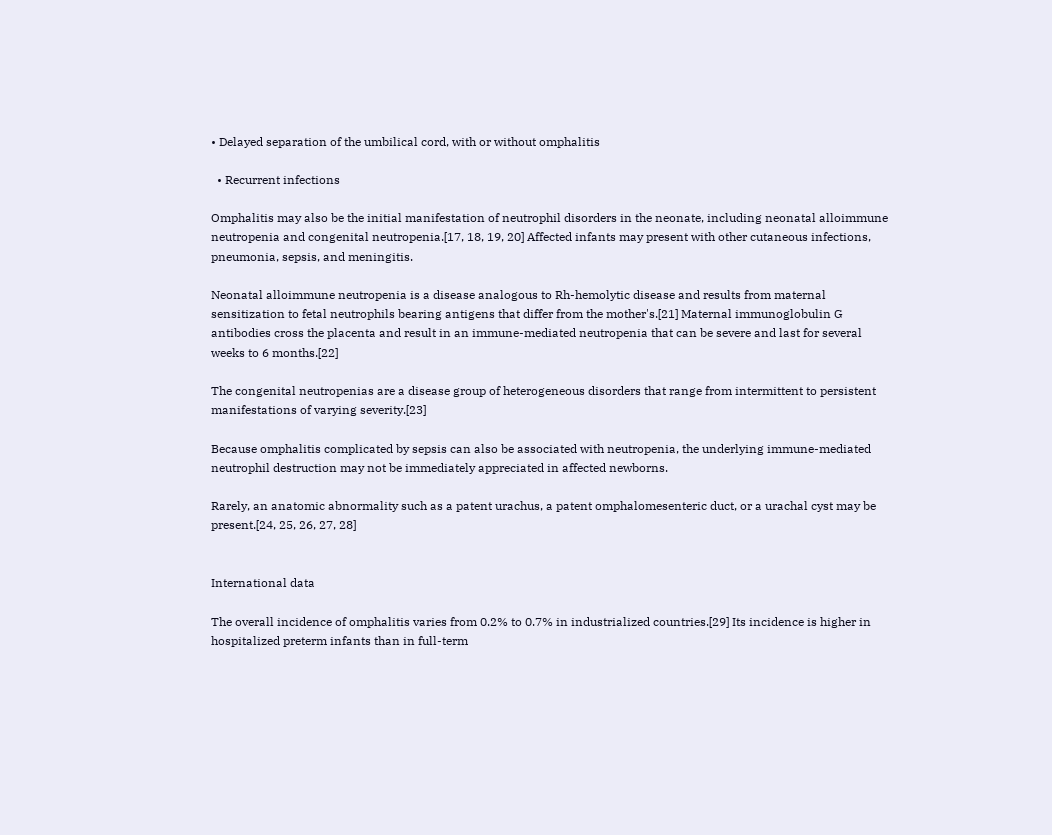• Delayed separation of the umbilical cord, with or without omphalitis

  • Recurrent infections

Omphalitis may also be the initial manifestation of neutrophil disorders in the neonate, including neonatal alloimmune neutropenia and congenital neutropenia.[17, 18, 19, 20] Affected infants may present with other cutaneous infections, pneumonia, sepsis, and meningitis.

Neonatal alloimmune neutropenia is a disease analogous to Rh-hemolytic disease and results from maternal sensitization to fetal neutrophils bearing antigens that differ from the mother's.[21] Maternal immunoglobulin G antibodies cross the placenta and result in an immune-mediated neutropenia that can be severe and last for several weeks to 6 months.[22]

The congenital neutropenias are a disease group of heterogeneous disorders that range from intermittent to persistent manifestations of varying severity.[23]

Because omphalitis complicated by sepsis can also be associated with neutropenia, the underlying immune-mediated neutrophil destruction may not be immediately appreciated in affected newborns.

Rarely, an anatomic abnormality such as a patent urachus, a patent omphalomesenteric duct, or a urachal cyst may be present.[24, 25, 26, 27, 28]


International data

The overall incidence of omphalitis varies from 0.2% to 0.7% in industrialized countries.[29] Its incidence is higher in hospitalized preterm infants than in full-term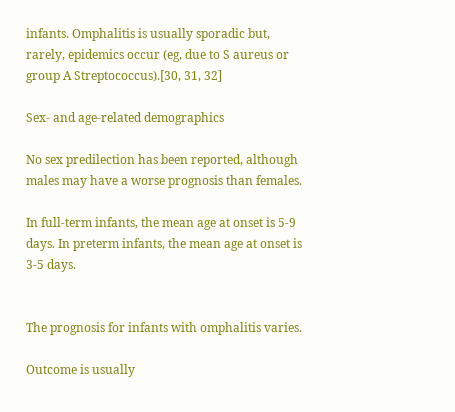infants. Omphalitis is usually sporadic but, rarely, epidemics occur (eg, due to S aureus or group A Streptococcus).[30, 31, 32]

Sex- and age-related demographics

No sex predilection has been reported, although males may have a worse prognosis than females.

In full-term infants, the mean age at onset is 5-9 days. In preterm infants, the mean age at onset is 3-5 days.


The prognosis for infants with omphalitis varies.

Outcome is usually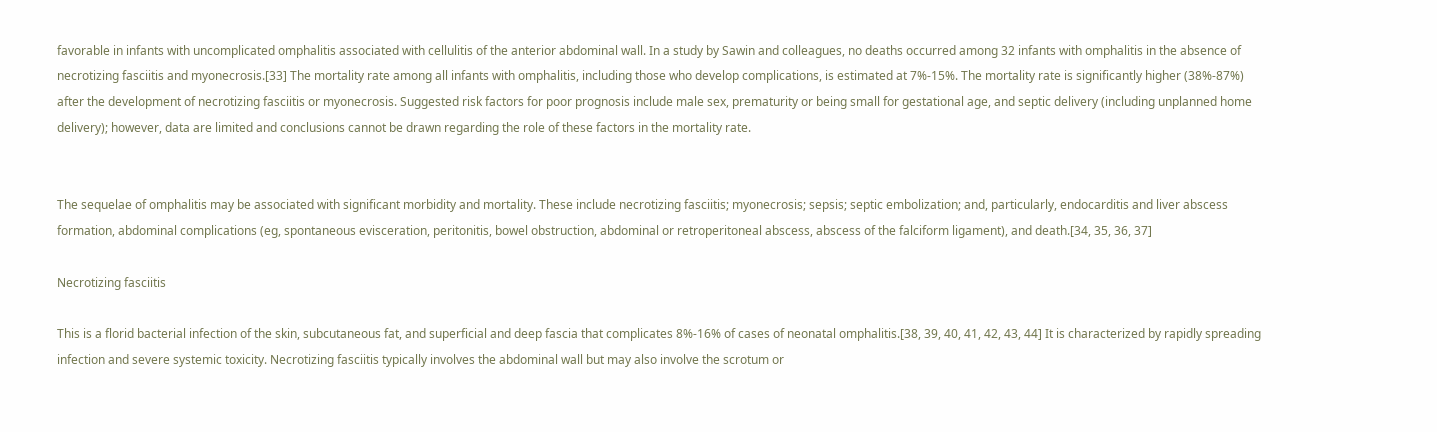favorable in infants with uncomplicated omphalitis associated with cellulitis of the anterior abdominal wall. In a study by Sawin and colleagues, no deaths occurred among 32 infants with omphalitis in the absence of necrotizing fasciitis and myonecrosis.[33] The mortality rate among all infants with omphalitis, including those who develop complications, is estimated at 7%-15%. The mortality rate is significantly higher (38%-87%) after the development of necrotizing fasciitis or myonecrosis. Suggested risk factors for poor prognosis include male sex, prematurity or being small for gestational age, and septic delivery (including unplanned home delivery); however, data are limited and conclusions cannot be drawn regarding the role of these factors in the mortality rate.


The sequelae of omphalitis may be associated with significant morbidity and mortality. These include necrotizing fasciitis; myonecrosis; sepsis; septic embolization; and, particularly, endocarditis and liver abscess formation, abdominal complications (eg, spontaneous evisceration, peritonitis, bowel obstruction, abdominal or retroperitoneal abscess, abscess of the falciform ligament), and death.[34, 35, 36, 37]

Necrotizing fasciitis

This is a florid bacterial infection of the skin, subcutaneous fat, and superficial and deep fascia that complicates 8%-16% of cases of neonatal omphalitis.[38, 39, 40, 41, 42, 43, 44] It is characterized by rapidly spreading infection and severe systemic toxicity. Necrotizing fasciitis typically involves the abdominal wall but may also involve the scrotum or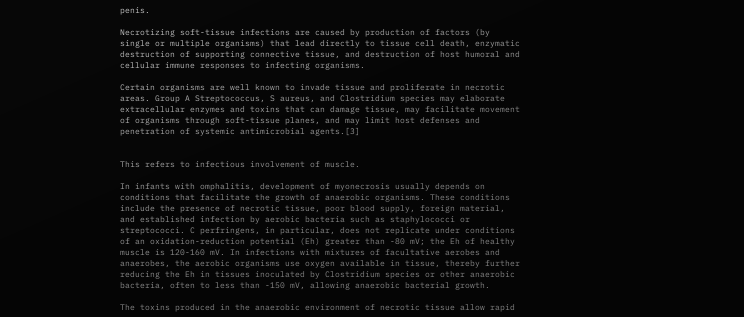penis.

Necrotizing soft-tissue infections are caused by production of factors (by single or multiple organisms) that lead directly to tissue cell death, enzymatic destruction of supporting connective tissue, and destruction of host humoral and cellular immune responses to infecting organisms.

Certain organisms are well known to invade tissue and proliferate in necrotic areas. Group A Streptococcus, S aureus, and Clostridium species may elaborate extracellular enzymes and toxins that can damage tissue, may facilitate movement of organisms through soft-tissue planes, and may limit host defenses and penetration of systemic antimicrobial agents.[3]


This refers to infectious involvement of muscle.

In infants with omphalitis, development of myonecrosis usually depends on conditions that facilitate the growth of anaerobic organisms. These conditions include the presence of necrotic tissue, poor blood supply, foreign material, and established infection by aerobic bacteria such as staphylococci or streptococci. C perfringens, in particular, does not replicate under conditions of an oxidation-reduction potential (Eh) greater than -80 mV; the Eh of healthy muscle is 120-160 mV. In infections with mixtures of facultative aerobes and anaerobes, the aerobic organisms use oxygen available in tissue, thereby further reducing the Eh in tissues inoculated by Clostridium species or other anaerobic bacteria, often to less than -150 mV, allowing anaerobic bacterial growth.

The toxins produced in the anaerobic environment of necrotic tissue allow rapid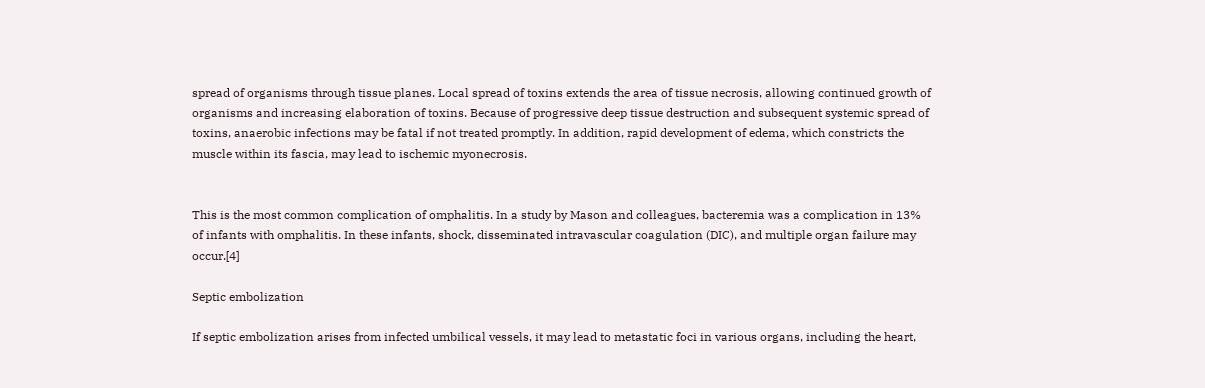spread of organisms through tissue planes. Local spread of toxins extends the area of tissue necrosis, allowing continued growth of organisms and increasing elaboration of toxins. Because of progressive deep tissue destruction and subsequent systemic spread of toxins, anaerobic infections may be fatal if not treated promptly. In addition, rapid development of edema, which constricts the muscle within its fascia, may lead to ischemic myonecrosis.


This is the most common complication of omphalitis. In a study by Mason and colleagues, bacteremia was a complication in 13% of infants with omphalitis. In these infants, shock, disseminated intravascular coagulation (DIC), and multiple organ failure may occur.[4]

Septic embolization

If septic embolization arises from infected umbilical vessels, it may lead to metastatic foci in various organs, including the heart,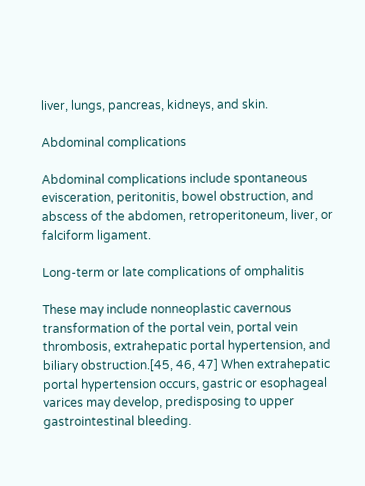liver, lungs, pancreas, kidneys, and skin.

Abdominal complications

Abdominal complications include spontaneous evisceration, peritonitis, bowel obstruction, and abscess of the abdomen, retroperitoneum, liver, or falciform ligament.

Long-term or late complications of omphalitis

These may include nonneoplastic cavernous transformation of the portal vein, portal vein thrombosis, extrahepatic portal hypertension, and biliary obstruction.[45, 46, 47] When extrahepatic portal hypertension occurs, gastric or esophageal varices may develop, predisposing to upper gastrointestinal bleeding.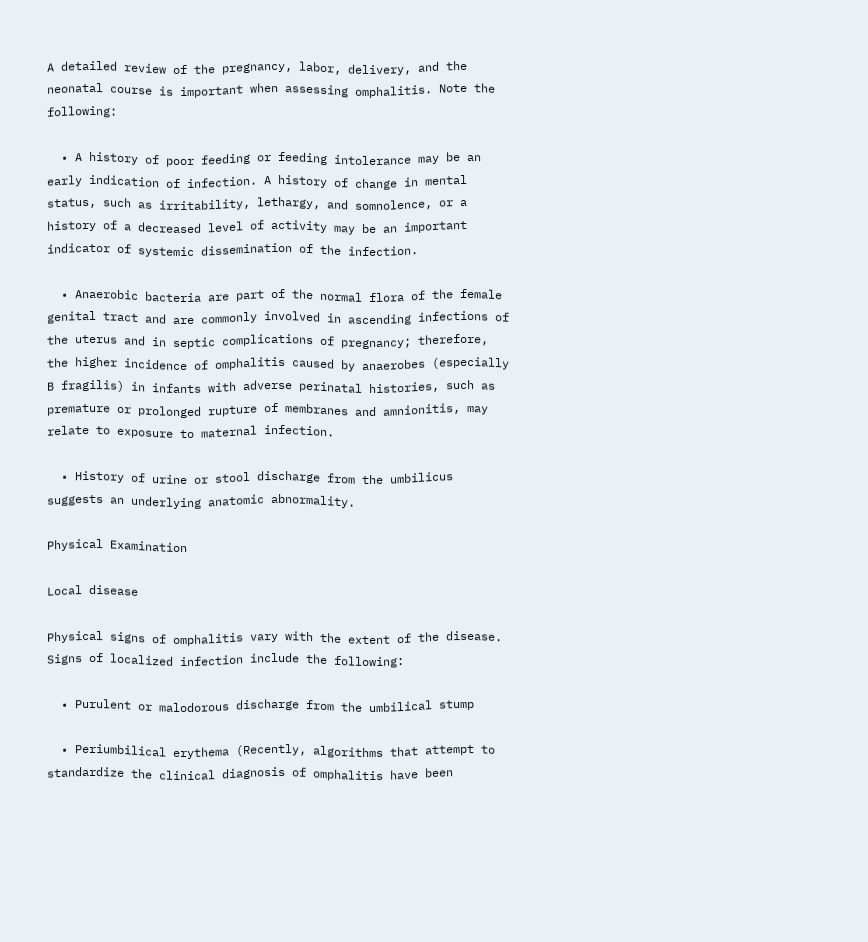A detailed review of the pregnancy, labor, delivery, and the neonatal course is important when assessing omphalitis. Note the following:

  • A history of poor feeding or feeding intolerance may be an early indication of infection. A history of change in mental status, such as irritability, lethargy, and somnolence, or a history of a decreased level of activity may be an important indicator of systemic dissemination of the infection.

  • Anaerobic bacteria are part of the normal flora of the female genital tract and are commonly involved in ascending infections of the uterus and in septic complications of pregnancy; therefore, the higher incidence of omphalitis caused by anaerobes (especially B fragilis) in infants with adverse perinatal histories, such as premature or prolonged rupture of membranes and amnionitis, may relate to exposure to maternal infection.

  • History of urine or stool discharge from the umbilicus suggests an underlying anatomic abnormality.

Physical Examination

Local disease

Physical signs of omphalitis vary with the extent of the disease. Signs of localized infection include the following:

  • Purulent or malodorous discharge from the umbilical stump

  • Periumbilical erythema (Recently, algorithms that attempt to standardize the clinical diagnosis of omphalitis have been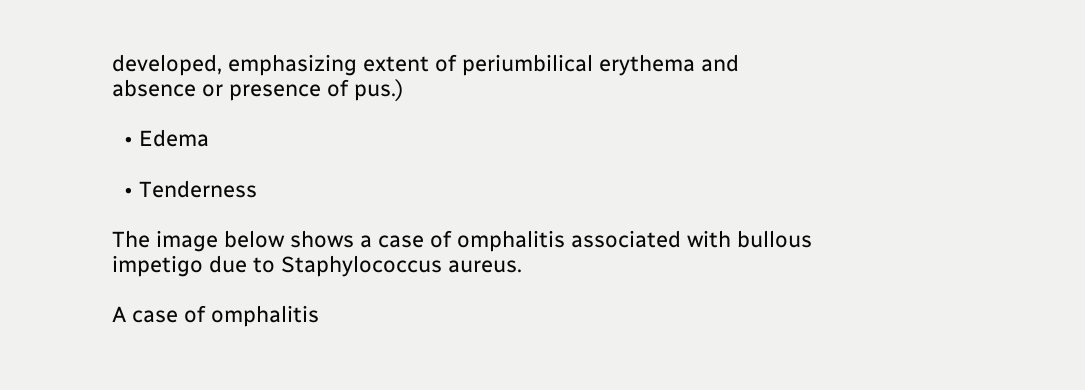developed, emphasizing extent of periumbilical erythema and absence or presence of pus.)

  • Edema

  • Tenderness

The image below shows a case of omphalitis associated with bullous impetigo due to Staphylococcus aureus.

A case of omphalitis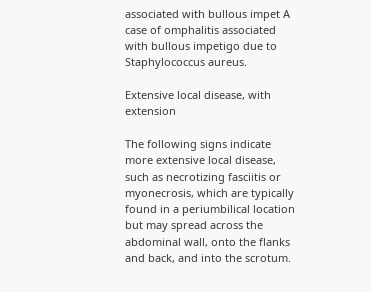associated with bullous impet A case of omphalitis associated with bullous impetigo due to Staphylococcus aureus.

Extensive local disease, with extension

The following signs indicate more extensive local disease, such as necrotizing fasciitis or myonecrosis, which are typically found in a periumbilical location but may spread across the abdominal wall, onto the flanks and back, and into the scrotum.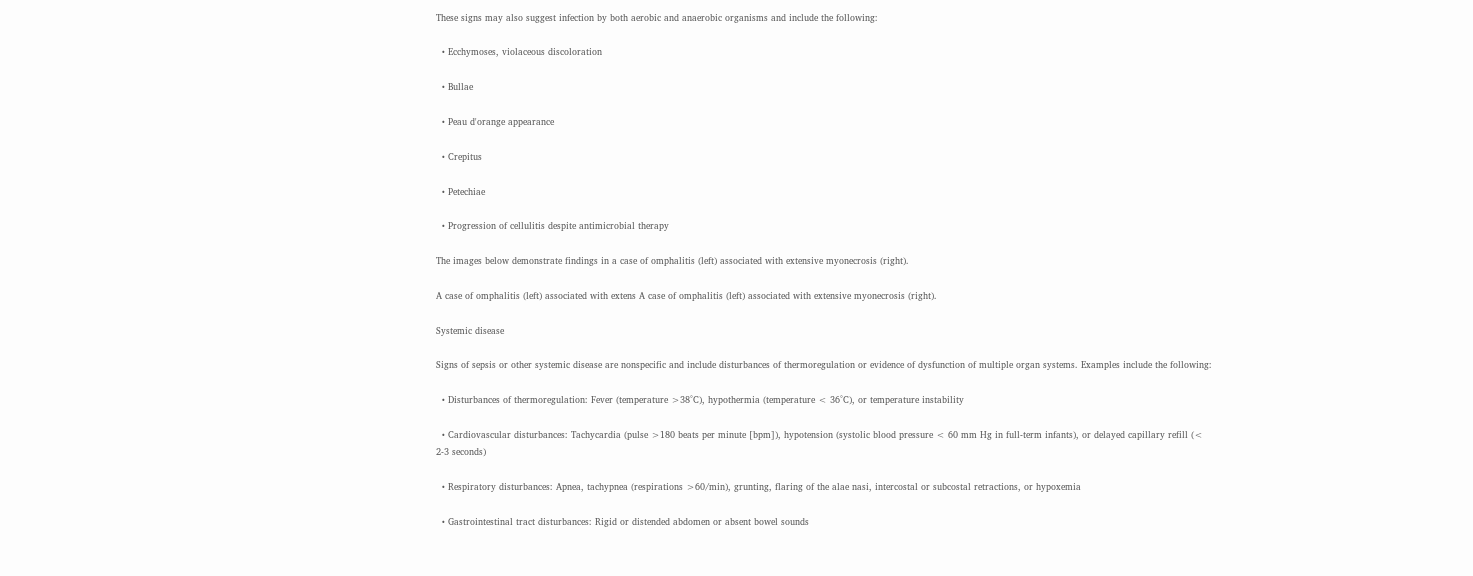These signs may also suggest infection by both aerobic and anaerobic organisms and include the following:

  • Ecchymoses, violaceous discoloration

  • Bullae

  • Peau d'orange appearance

  • Crepitus

  • Petechiae

  • Progression of cellulitis despite antimicrobial therapy

The images below demonstrate findings in a case of omphalitis (left) associated with extensive myonecrosis (right).

A case of omphalitis (left) associated with extens A case of omphalitis (left) associated with extensive myonecrosis (right).

Systemic disease

Signs of sepsis or other systemic disease are nonspecific and include disturbances of thermoregulation or evidence of dysfunction of multiple organ systems. Examples include the following:

  • Disturbances of thermoregulation: Fever (temperature >38°C), hypothermia (temperature < 36°C), or temperature instability

  • Cardiovascular disturbances: Tachycardia (pulse >180 beats per minute [bpm]), hypotension (systolic blood pressure < 60 mm Hg in full-term infants), or delayed capillary refill (< 2-3 seconds)

  • Respiratory disturbances: Apnea, tachypnea (respirations >60/min), grunting, flaring of the alae nasi, intercostal or subcostal retractions, or hypoxemia

  • Gastrointestinal tract disturbances: Rigid or distended abdomen or absent bowel sounds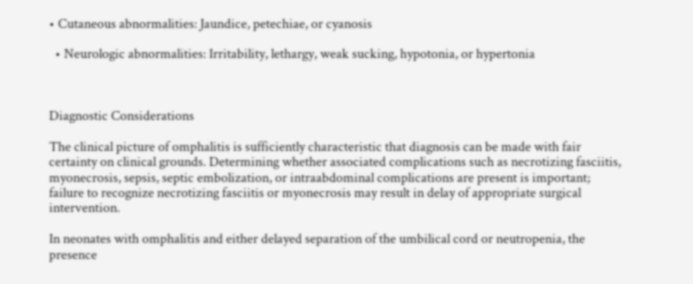• Cutaneous abnormalities: Jaundice, petechiae, or cyanosis

  • Neurologic abnormalities: Irritability, lethargy, weak sucking, hypotonia, or hypertonia



Diagnostic Considerations

The clinical picture of omphalitis is sufficiently characteristic that diagnosis can be made with fair certainty on clinical grounds. Determining whether associated complications such as necrotizing fasciitis, myonecrosis, sepsis, septic embolization, or intraabdominal complications are present is important; failure to recognize necrotizing fasciitis or myonecrosis may result in delay of appropriate surgical intervention.

In neonates with omphalitis and either delayed separation of the umbilical cord or neutropenia, the presence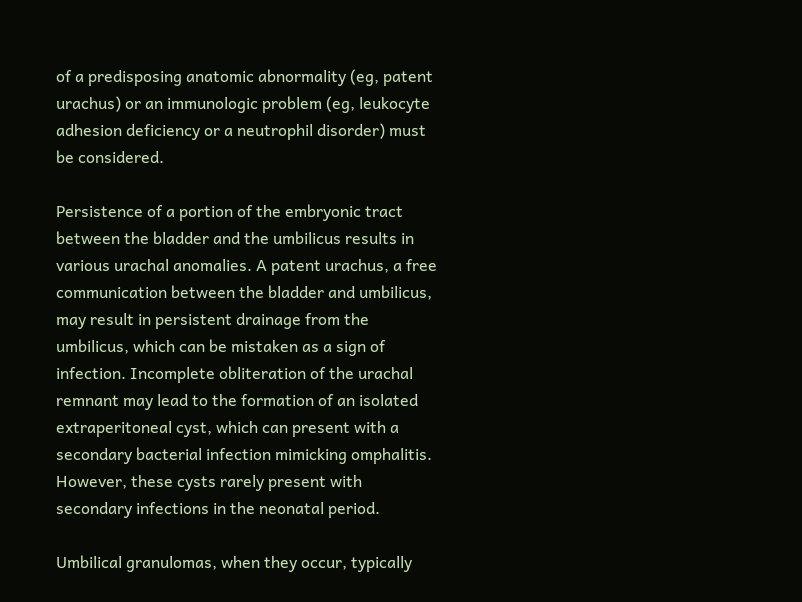of a predisposing anatomic abnormality (eg, patent urachus) or an immunologic problem (eg, leukocyte adhesion deficiency or a neutrophil disorder) must be considered.

Persistence of a portion of the embryonic tract between the bladder and the umbilicus results in various urachal anomalies. A patent urachus, a free communication between the bladder and umbilicus, may result in persistent drainage from the umbilicus, which can be mistaken as a sign of infection. Incomplete obliteration of the urachal remnant may lead to the formation of an isolated extraperitoneal cyst, which can present with a secondary bacterial infection mimicking omphalitis. However, these cysts rarely present with secondary infections in the neonatal period.

Umbilical granulomas, when they occur, typically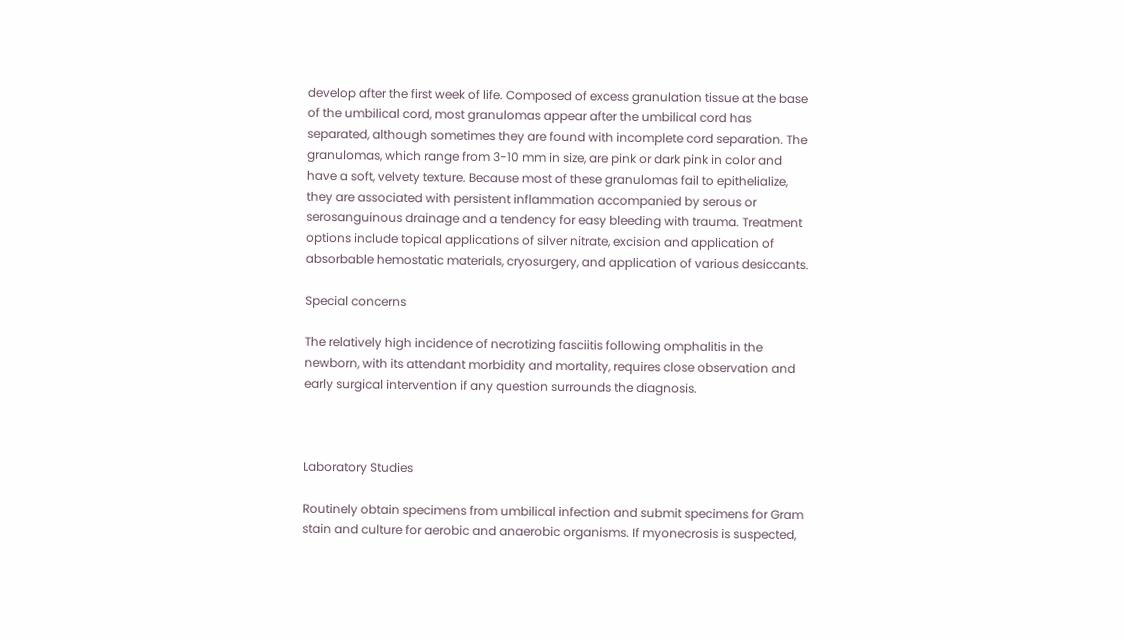develop after the first week of life. Composed of excess granulation tissue at the base of the umbilical cord, most granulomas appear after the umbilical cord has separated, although sometimes they are found with incomplete cord separation. The granulomas, which range from 3-10 mm in size, are pink or dark pink in color and have a soft, velvety texture. Because most of these granulomas fail to epithelialize, they are associated with persistent inflammation accompanied by serous or serosanguinous drainage and a tendency for easy bleeding with trauma. Treatment options include topical applications of silver nitrate, excision and application of absorbable hemostatic materials, cryosurgery, and application of various desiccants.

Special concerns

The relatively high incidence of necrotizing fasciitis following omphalitis in the newborn, with its attendant morbidity and mortality, requires close observation and early surgical intervention if any question surrounds the diagnosis.



Laboratory Studies

Routinely obtain specimens from umbilical infection and submit specimens for Gram stain and culture for aerobic and anaerobic organisms. If myonecrosis is suspected,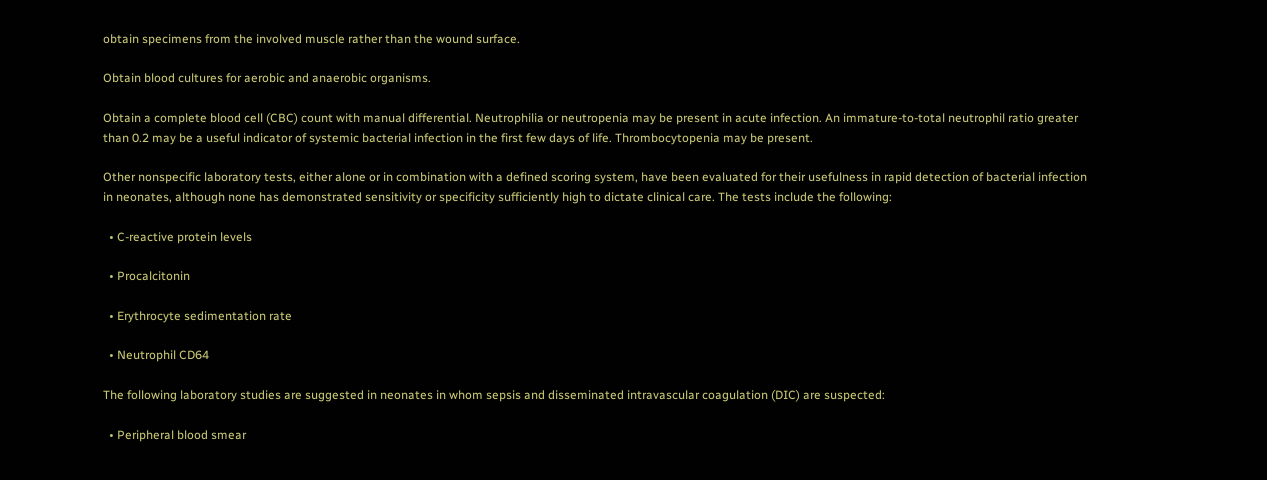obtain specimens from the involved muscle rather than the wound surface.

Obtain blood cultures for aerobic and anaerobic organisms.

Obtain a complete blood cell (CBC) count with manual differential. Neutrophilia or neutropenia may be present in acute infection. An immature-to-total neutrophil ratio greater than 0.2 may be a useful indicator of systemic bacterial infection in the first few days of life. Thrombocytopenia may be present.

Other nonspecific laboratory tests, either alone or in combination with a defined scoring system, have been evaluated for their usefulness in rapid detection of bacterial infection in neonates, although none has demonstrated sensitivity or specificity sufficiently high to dictate clinical care. The tests include the following:

  • C-reactive protein levels

  • Procalcitonin

  • Erythrocyte sedimentation rate

  • Neutrophil CD64

The following laboratory studies are suggested in neonates in whom sepsis and disseminated intravascular coagulation (DIC) are suspected:

  • Peripheral blood smear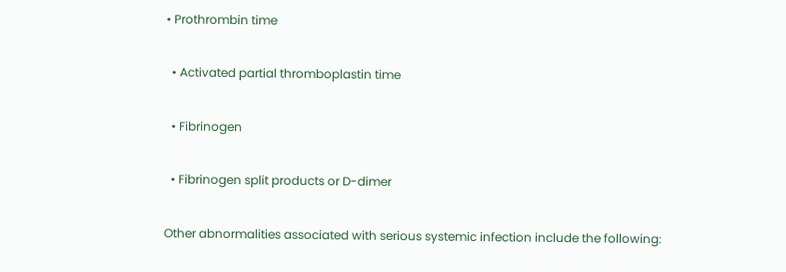• Prothrombin time

  • Activated partial thromboplastin time

  • Fibrinogen

  • Fibrinogen split products or D-dimer

Other abnormalities associated with serious systemic infection include the following: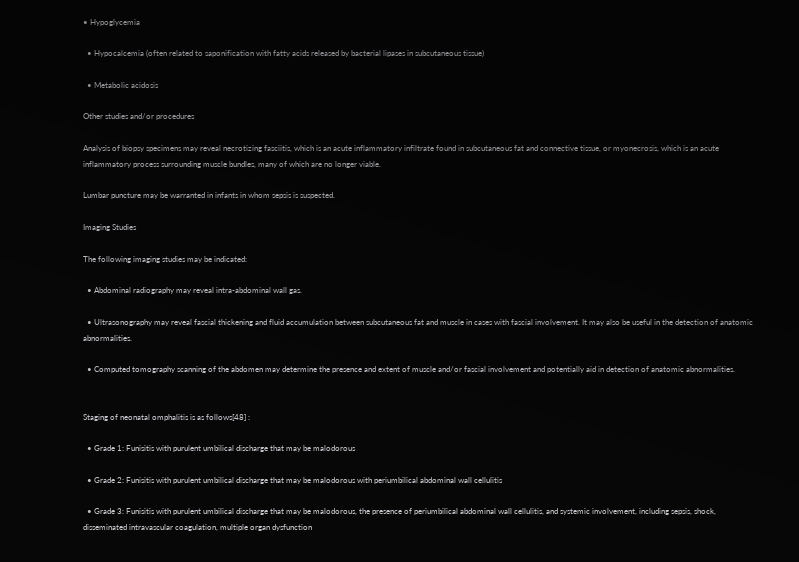• Hypoglycemia

  • Hypocalcemia (often related to saponification with fatty acids released by bacterial lipases in subcutaneous tissue)

  • Metabolic acidosis

Other studies and/or procedures

Analysis of biopsy specimens may reveal necrotizing fasciitis, which is an acute inflammatory infiltrate found in subcutaneous fat and connective tissue, or myonecrosis, which is an acute inflammatory process surrounding muscle bundles, many of which are no longer viable.

Lumbar puncture may be warranted in infants in whom sepsis is suspected.

Imaging Studies

The following imaging studies may be indicated:

  • Abdominal radiography may reveal intra-abdominal wall gas.

  • Ultrasonography may reveal fascial thickening and fluid accumulation between subcutaneous fat and muscle in cases with fascial involvement. It may also be useful in the detection of anatomic abnormalities.

  • Computed tomography scanning of the abdomen may determine the presence and extent of muscle and/or fascial involvement and potentially aid in detection of anatomic abnormalities.


Staging of neonatal omphalitis is as follows[48] :

  • Grade 1: Funisitis with purulent umbilical discharge that may be malodorous

  • Grade 2: Funisitis with purulent umbilical discharge that may be malodorous with periumbilical abdominal wall cellulitis

  • Grade 3: Funisitis with purulent umbilical discharge that may be malodorous, the presence of periumbilical abdominal wall cellulitis, and systemic involvement, including sepsis, shock, disseminated intravascular coagulation, multiple organ dysfunction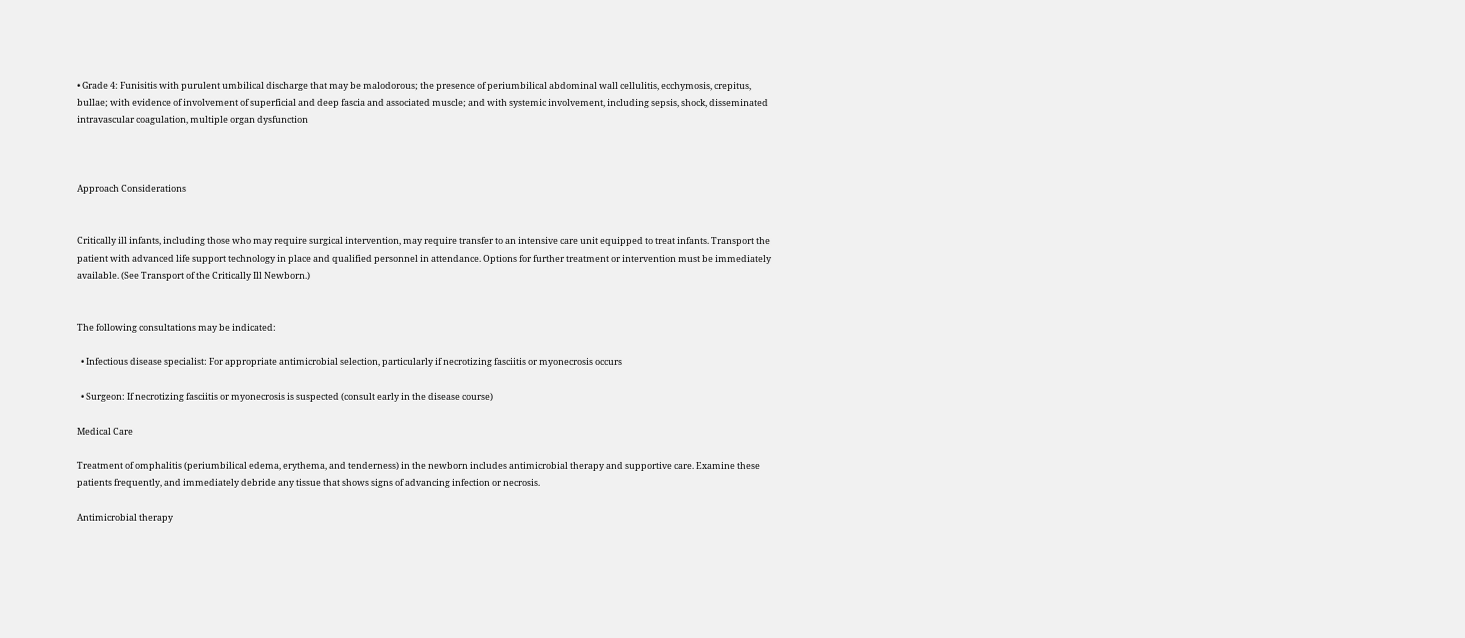• Grade 4: Funisitis with purulent umbilical discharge that may be malodorous; the presence of periumbilical abdominal wall cellulitis, ecchymosis, crepitus, bullae; with evidence of involvement of superficial and deep fascia and associated muscle; and with systemic involvement, including sepsis, shock, disseminated intravascular coagulation, multiple organ dysfunction



Approach Considerations


Critically ill infants, including those who may require surgical intervention, may require transfer to an intensive care unit equipped to treat infants. Transport the patient with advanced life support technology in place and qualified personnel in attendance. Options for further treatment or intervention must be immediately available. (See Transport of the Critically Ill Newborn.)


The following consultations may be indicated:

  • Infectious disease specialist: For appropriate antimicrobial selection, particularly if necrotizing fasciitis or myonecrosis occurs

  • Surgeon: If necrotizing fasciitis or myonecrosis is suspected (consult early in the disease course)

Medical Care

Treatment of omphalitis (periumbilical edema, erythema, and tenderness) in the newborn includes antimicrobial therapy and supportive care. Examine these patients frequently, and immediately debride any tissue that shows signs of advancing infection or necrosis.

Antimicrobial therapy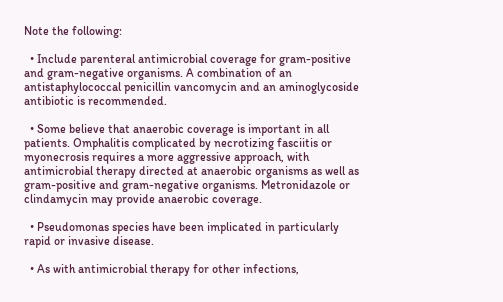Note the following:

  • Include parenteral antimicrobial coverage for gram-positive and gram-negative organisms. A combination of an antistaphylococcal penicillin vancomycin and an aminoglycoside antibiotic is recommended.

  • Some believe that anaerobic coverage is important in all patients. Omphalitis complicated by necrotizing fasciitis or myonecrosis requires a more aggressive approach, with antimicrobial therapy directed at anaerobic organisms as well as gram-positive and gram-negative organisms. Metronidazole or clindamycin may provide anaerobic coverage.

  • Pseudomonas species have been implicated in particularly rapid or invasive disease.

  • As with antimicrobial therapy for other infections,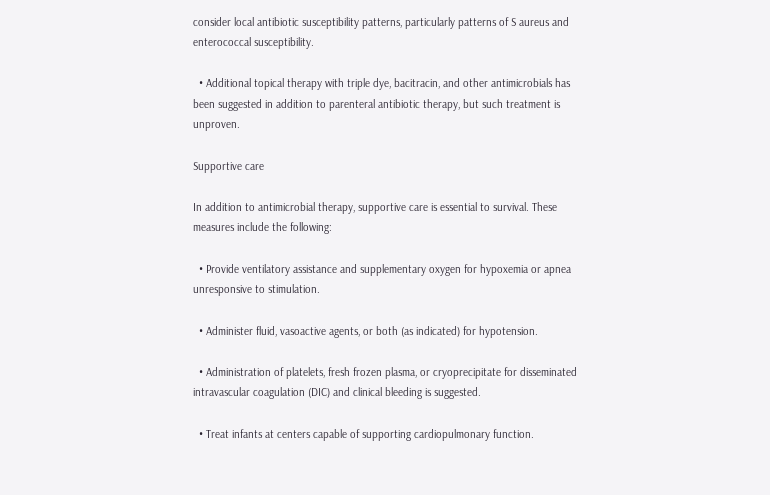consider local antibiotic susceptibility patterns, particularly patterns of S aureus and enterococcal susceptibility.

  • Additional topical therapy with triple dye, bacitracin, and other antimicrobials has been suggested in addition to parenteral antibiotic therapy, but such treatment is unproven.

Supportive care

In addition to antimicrobial therapy, supportive care is essential to survival. These measures include the following:

  • Provide ventilatory assistance and supplementary oxygen for hypoxemia or apnea unresponsive to stimulation.

  • Administer fluid, vasoactive agents, or both (as indicated) for hypotension.

  • Administration of platelets, fresh frozen plasma, or cryoprecipitate for disseminated intravascular coagulation (DIC) and clinical bleeding is suggested.

  • Treat infants at centers capable of supporting cardiopulmonary function.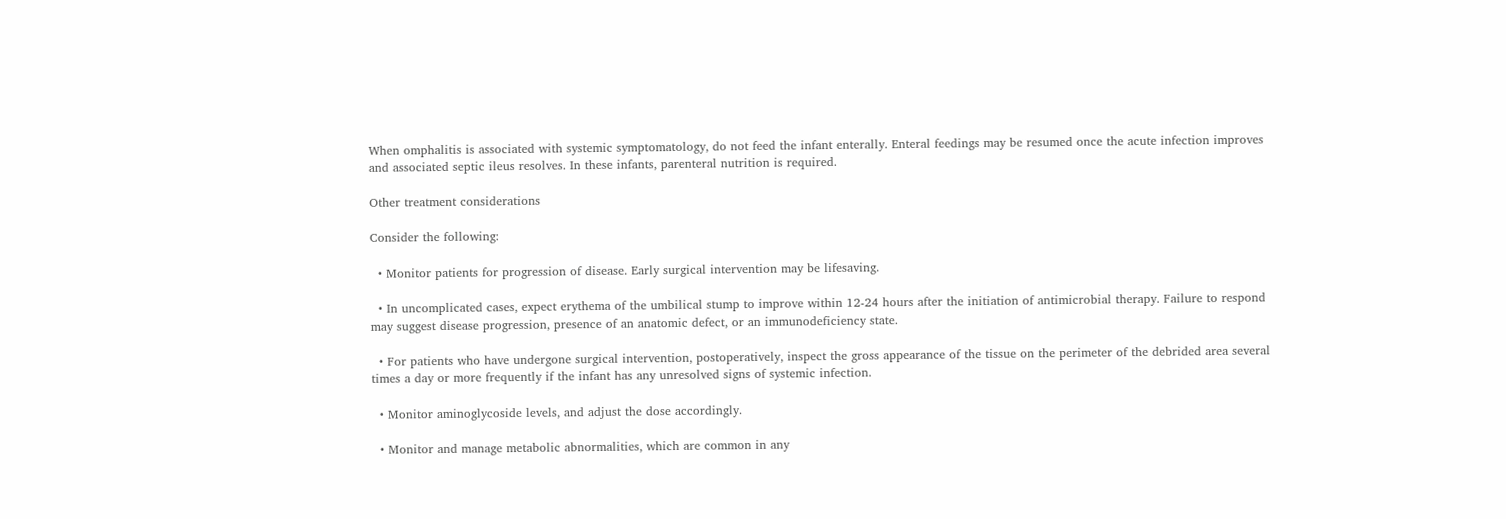When omphalitis is associated with systemic symptomatology, do not feed the infant enterally. Enteral feedings may be resumed once the acute infection improves and associated septic ileus resolves. In these infants, parenteral nutrition is required.

Other treatment considerations

Consider the following:

  • Monitor patients for progression of disease. Early surgical intervention may be lifesaving.

  • In uncomplicated cases, expect erythema of the umbilical stump to improve within 12-24 hours after the initiation of antimicrobial therapy. Failure to respond may suggest disease progression, presence of an anatomic defect, or an immunodeficiency state.

  • For patients who have undergone surgical intervention, postoperatively, inspect the gross appearance of the tissue on the perimeter of the debrided area several times a day or more frequently if the infant has any unresolved signs of systemic infection.

  • Monitor aminoglycoside levels, and adjust the dose accordingly.

  • Monitor and manage metabolic abnormalities, which are common in any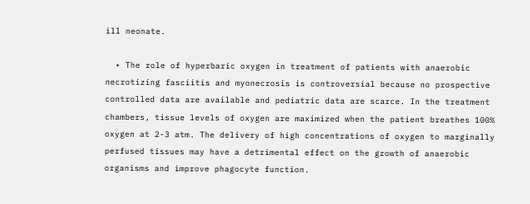ill neonate.

  • The role of hyperbaric oxygen in treatment of patients with anaerobic necrotizing fasciitis and myonecrosis is controversial because no prospective controlled data are available and pediatric data are scarce. In the treatment chambers, tissue levels of oxygen are maximized when the patient breathes 100% oxygen at 2-3 atm. The delivery of high concentrations of oxygen to marginally perfused tissues may have a detrimental effect on the growth of anaerobic organisms and improve phagocyte function.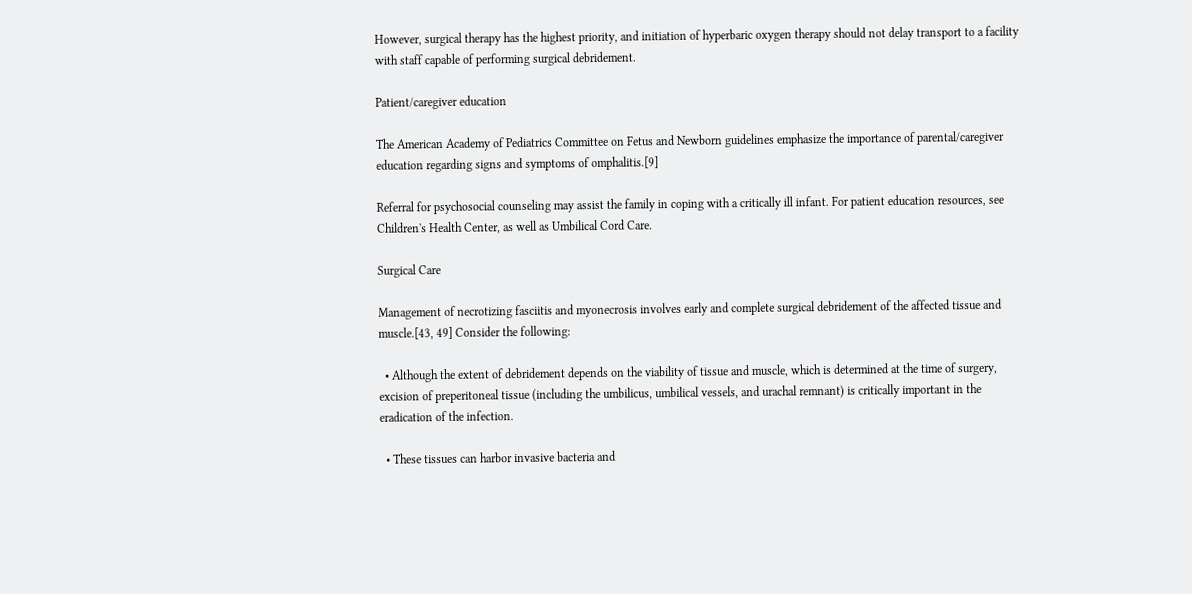However, surgical therapy has the highest priority, and initiation of hyperbaric oxygen therapy should not delay transport to a facility with staff capable of performing surgical debridement.

Patient/caregiver education

The American Academy of Pediatrics Committee on Fetus and Newborn guidelines emphasize the importance of parental/caregiver education regarding signs and symptoms of omphalitis.[9]

Referral for psychosocial counseling may assist the family in coping with a critically ill infant. For patient education resources, see Children's Health Center, as well as Umbilical Cord Care.

Surgical Care

Management of necrotizing fasciitis and myonecrosis involves early and complete surgical debridement of the affected tissue and muscle.[43, 49] Consider the following:

  • Although the extent of debridement depends on the viability of tissue and muscle, which is determined at the time of surgery, excision of preperitoneal tissue (including the umbilicus, umbilical vessels, and urachal remnant) is critically important in the eradication of the infection.

  • These tissues can harbor invasive bacteria and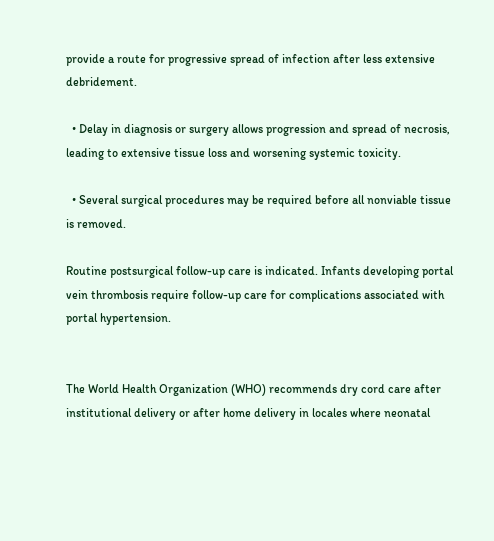provide a route for progressive spread of infection after less extensive debridement.

  • Delay in diagnosis or surgery allows progression and spread of necrosis, leading to extensive tissue loss and worsening systemic toxicity.

  • Several surgical procedures may be required before all nonviable tissue is removed.

Routine postsurgical follow-up care is indicated. Infants developing portal vein thrombosis require follow-up care for complications associated with portal hypertension.


The World Health Organization (WHO) recommends dry cord care after institutional delivery or after home delivery in locales where neonatal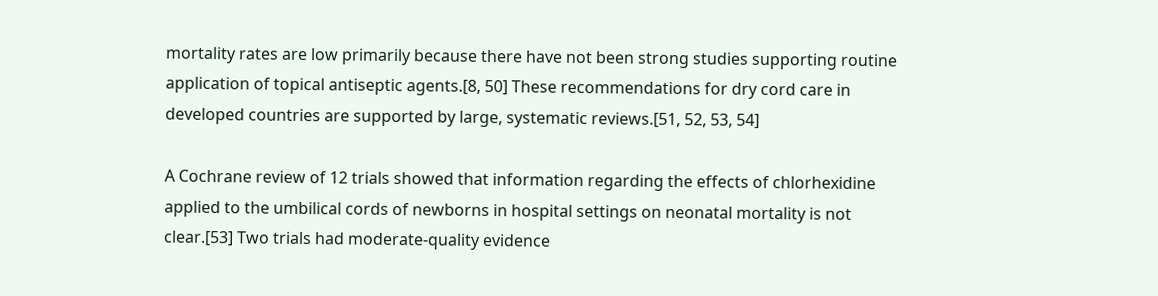mortality rates are low primarily because there have not been strong studies supporting routine application of topical antiseptic agents.[8, 50] These recommendations for dry cord care in developed countries are supported by large, systematic reviews.[51, 52, 53, 54]

A Cochrane review of 12 trials showed that information regarding the effects of chlorhexidine applied to the umbilical cords of newborns in hospital settings on neonatal mortality is not clear.[53] Two trials had moderate-quality evidence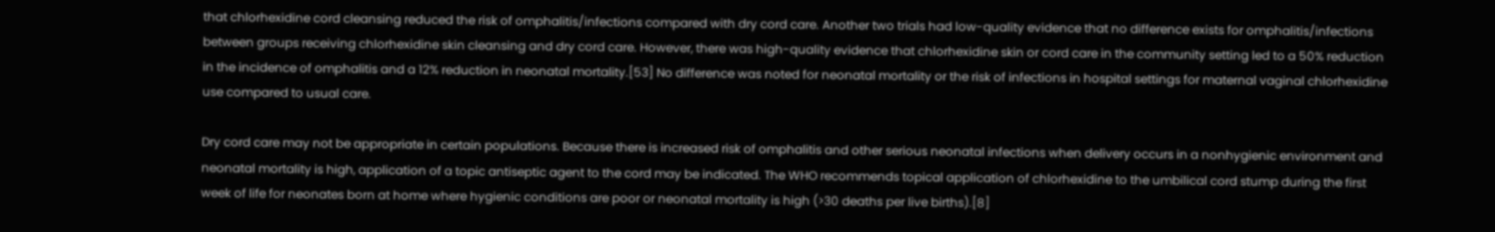that chlorhexidine cord cleansing reduced the risk of omphalitis/infections compared with dry cord care. Another two trials had low-quality evidence that no difference exists for omphalitis/infections between groups receiving chlorhexidine skin cleansing and dry cord care. However, there was high-quality evidence that chlorhexidine skin or cord care in the community setting led to a 50% reduction in the incidence of omphalitis and a 12% reduction in neonatal mortality.[53] No difference was noted for neonatal mortality or the risk of infections in hospital settings for maternal vaginal chlorhexidine use compared to usual care.

Dry cord care may not be appropriate in certain populations. Because there is increased risk of omphalitis and other serious neonatal infections when delivery occurs in a nonhygienic environment and neonatal mortality is high, application of a topic antiseptic agent to the cord may be indicated. The WHO recommends topical application of chlorhexidine to the umbilical cord stump during the first week of life for neonates born at home where hygienic conditions are poor or neonatal mortality is high (>30 deaths per live births).[8]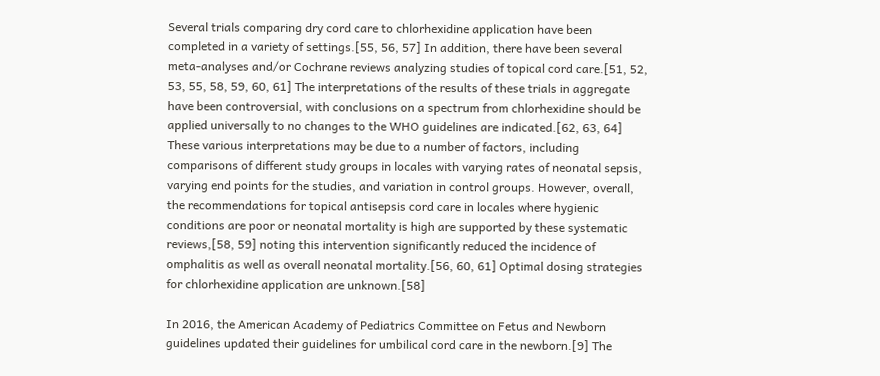Several trials comparing dry cord care to chlorhexidine application have been completed in a variety of settings.[55, 56, 57] In addition, there have been several meta-analyses and/or Cochrane reviews analyzing studies of topical cord care.[51, 52, 53, 55, 58, 59, 60, 61] The interpretations of the results of these trials in aggregate have been controversial, with conclusions on a spectrum from chlorhexidine should be applied universally to no changes to the WHO guidelines are indicated.[62, 63, 64] These various interpretations may be due to a number of factors, including comparisons of different study groups in locales with varying rates of neonatal sepsis, varying end points for the studies, and variation in control groups. However, overall, the recommendations for topical antisepsis cord care in locales where hygienic conditions are poor or neonatal mortality is high are supported by these systematic reviews,[58, 59] noting this intervention significantly reduced the incidence of omphalitis as well as overall neonatal mortality.[56, 60, 61] Optimal dosing strategies for chlorhexidine application are unknown.[58]

In 2016, the American Academy of Pediatrics Committee on Fetus and Newborn guidelines updated their guidelines for umbilical cord care in the newborn.[9] The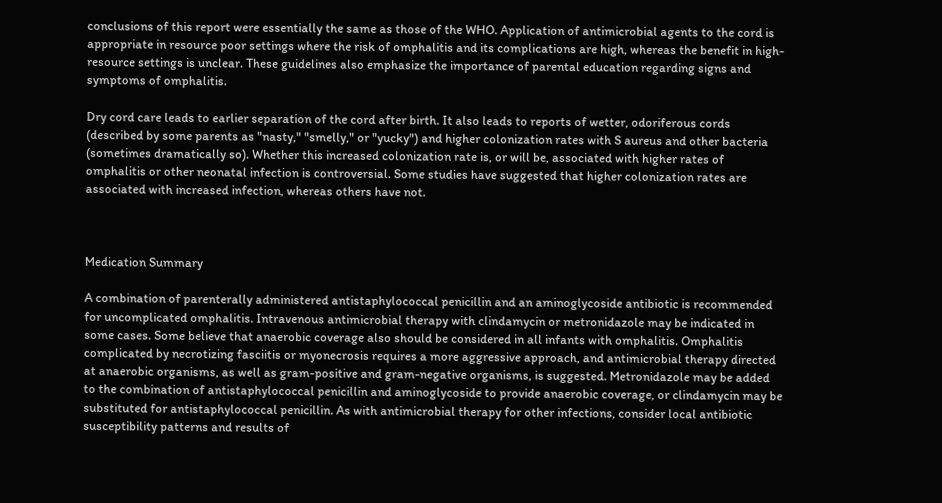conclusions of this report were essentially the same as those of the WHO. Application of antimicrobial agents to the cord is appropriate in resource poor settings where the risk of omphalitis and its complications are high, whereas the benefit in high-resource settings is unclear. These guidelines also emphasize the importance of parental education regarding signs and symptoms of omphalitis.

Dry cord care leads to earlier separation of the cord after birth. It also leads to reports of wetter, odoriferous cords (described by some parents as "nasty," "smelly," or "yucky") and higher colonization rates with S aureus and other bacteria (sometimes dramatically so). Whether this increased colonization rate is, or will be, associated with higher rates of omphalitis or other neonatal infection is controversial. Some studies have suggested that higher colonization rates are associated with increased infection, whereas others have not.



Medication Summary

A combination of parenterally administered antistaphylococcal penicillin and an aminoglycoside antibiotic is recommended for uncomplicated omphalitis. Intravenous antimicrobial therapy with clindamycin or metronidazole may be indicated in some cases. Some believe that anaerobic coverage also should be considered in all infants with omphalitis. Omphalitis complicated by necrotizing fasciitis or myonecrosis requires a more aggressive approach, and antimicrobial therapy directed at anaerobic organisms, as well as gram-positive and gram-negative organisms, is suggested. Metronidazole may be added to the combination of antistaphylococcal penicillin and aminoglycoside to provide anaerobic coverage, or clindamycin may be substituted for antistaphylococcal penicillin. As with antimicrobial therapy for other infections, consider local antibiotic susceptibility patterns and results of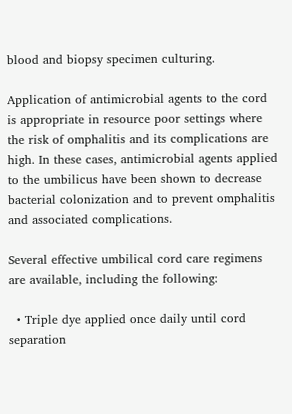blood and biopsy specimen culturing.

Application of antimicrobial agents to the cord is appropriate in resource poor settings where the risk of omphalitis and its complications are high. In these cases, antimicrobial agents applied to the umbilicus have been shown to decrease bacterial colonization and to prevent omphalitis and associated complications.

Several effective umbilical cord care regimens are available, including the following:

  • Triple dye applied once daily until cord separation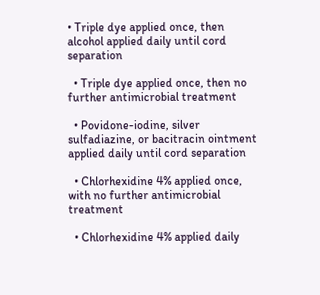• Triple dye applied once, then alcohol applied daily until cord separation

  • Triple dye applied once, then no further antimicrobial treatment

  • Povidone-iodine, silver sulfadiazine, or bacitracin ointment applied daily until cord separation

  • Chlorhexidine 4% applied once, with no further antimicrobial treatment

  • Chlorhexidine 4% applied daily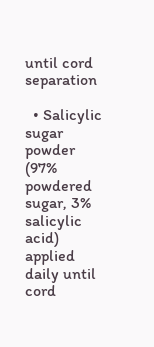until cord separation

  • Salicylic sugar powder (97% powdered sugar, 3% salicylic acid) applied daily until cord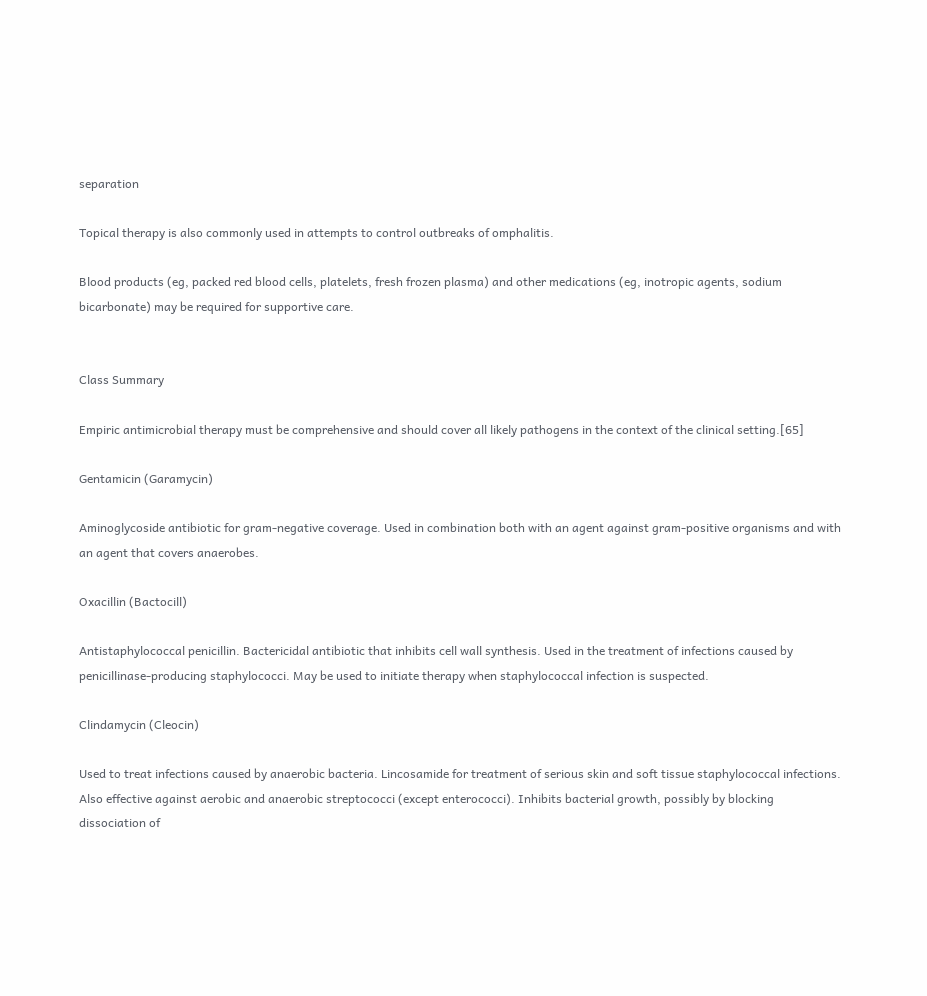separation

Topical therapy is also commonly used in attempts to control outbreaks of omphalitis.

Blood products (eg, packed red blood cells, platelets, fresh frozen plasma) and other medications (eg, inotropic agents, sodium bicarbonate) may be required for supportive care.


Class Summary

Empiric antimicrobial therapy must be comprehensive and should cover all likely pathogens in the context of the clinical setting.[65]

Gentamicin (Garamycin)

Aminoglycoside antibiotic for gram-negative coverage. Used in combination both with an agent against gram-positive organisms and with an agent that covers anaerobes.

Oxacillin (Bactocill)

Antistaphylococcal penicillin. Bactericidal antibiotic that inhibits cell wall synthesis. Used in the treatment of infections caused by penicillinase-producing staphylococci. May be used to initiate therapy when staphylococcal infection is suspected.

Clindamycin (Cleocin)

Used to treat infections caused by anaerobic bacteria. Lincosamide for treatment of serious skin and soft tissue staphylococcal infections. Also effective against aerobic and anaerobic streptococci (except enterococci). Inhibits bacterial growth, possibly by blocking dissociation of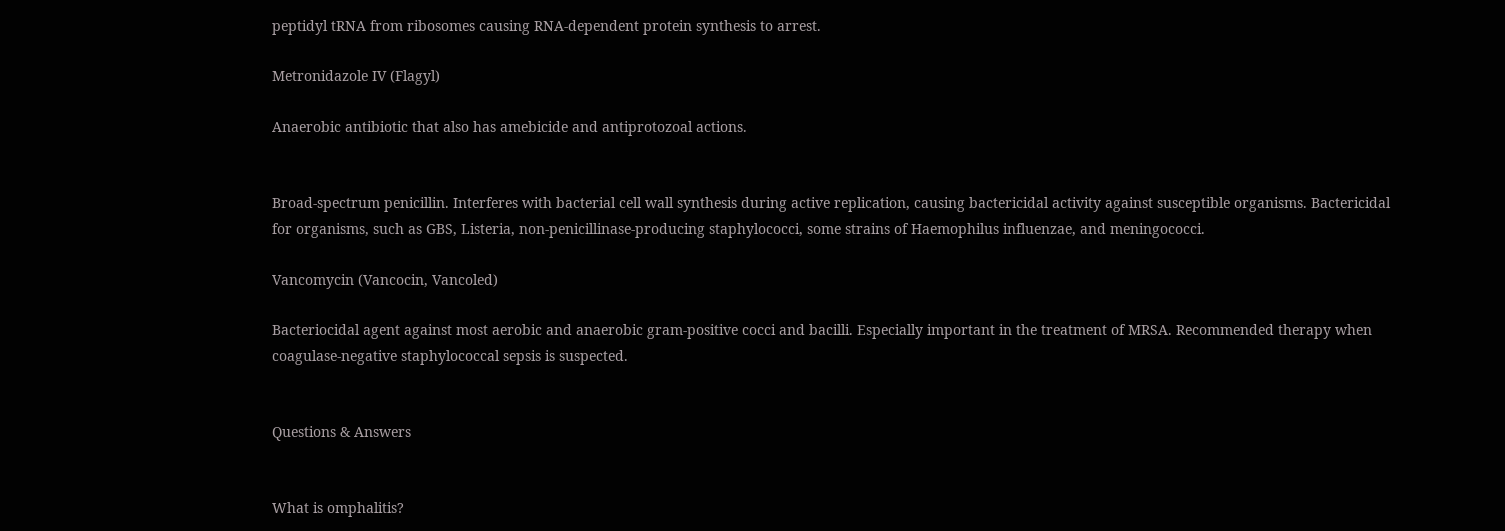peptidyl tRNA from ribosomes causing RNA-dependent protein synthesis to arrest.

Metronidazole IV (Flagyl)

Anaerobic antibiotic that also has amebicide and antiprotozoal actions.


Broad-spectrum penicillin. Interferes with bacterial cell wall synthesis during active replication, causing bactericidal activity against susceptible organisms. Bactericidal for organisms, such as GBS, Listeria, non-penicillinase-producing staphylococci, some strains of Haemophilus influenzae, and meningococci.

Vancomycin (Vancocin, Vancoled)

Bacteriocidal agent against most aerobic and anaerobic gram-positive cocci and bacilli. Especially important in the treatment of MRSA. Recommended therapy when coagulase-negative staphylococcal sepsis is suspected.


Questions & Answers


What is omphalitis?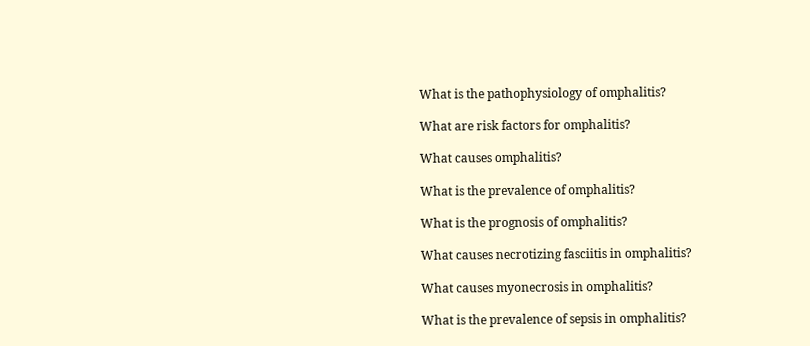What is the pathophysiology of omphalitis?

What are risk factors for omphalitis?

What causes omphalitis?

What is the prevalence of omphalitis?

What is the prognosis of omphalitis?

What causes necrotizing fasciitis in omphalitis?

What causes myonecrosis in omphalitis?

What is the prevalence of sepsis in omphalitis?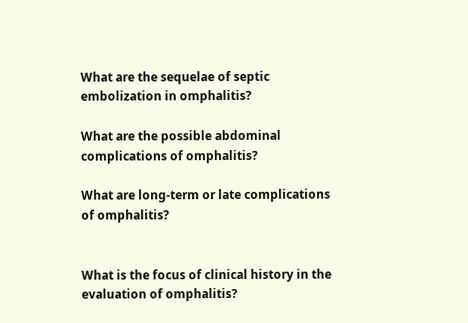What are the sequelae of septic embolization in omphalitis?

What are the possible abdominal complications of omphalitis?

What are long-term or late complications of omphalitis?


What is the focus of clinical history in the evaluation of omphalitis?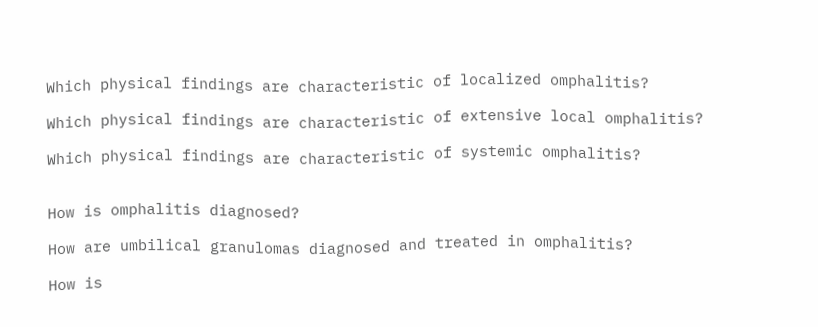Which physical findings are characteristic of localized omphalitis?

Which physical findings are characteristic of extensive local omphalitis?

Which physical findings are characteristic of systemic omphalitis?


How is omphalitis diagnosed?

How are umbilical granulomas diagnosed and treated in omphalitis?

How is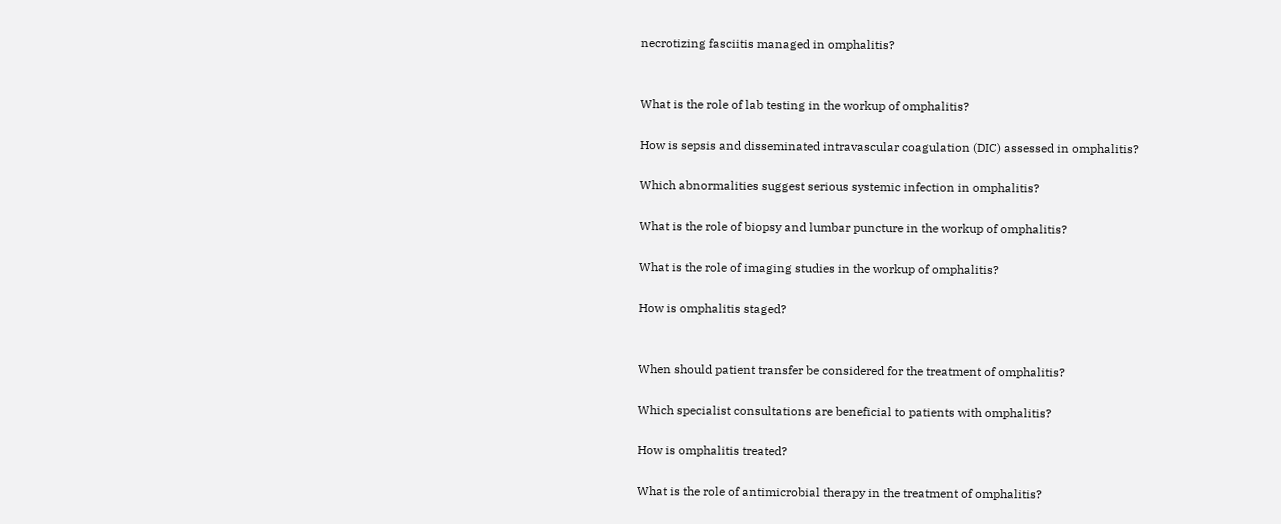necrotizing fasciitis managed in omphalitis?


What is the role of lab testing in the workup of omphalitis?

How is sepsis and disseminated intravascular coagulation (DIC) assessed in omphalitis?

Which abnormalities suggest serious systemic infection in omphalitis?

What is the role of biopsy and lumbar puncture in the workup of omphalitis?

What is the role of imaging studies in the workup of omphalitis?

How is omphalitis staged?


When should patient transfer be considered for the treatment of omphalitis?

Which specialist consultations are beneficial to patients with omphalitis?

How is omphalitis treated?

What is the role of antimicrobial therapy in the treatment of omphalitis?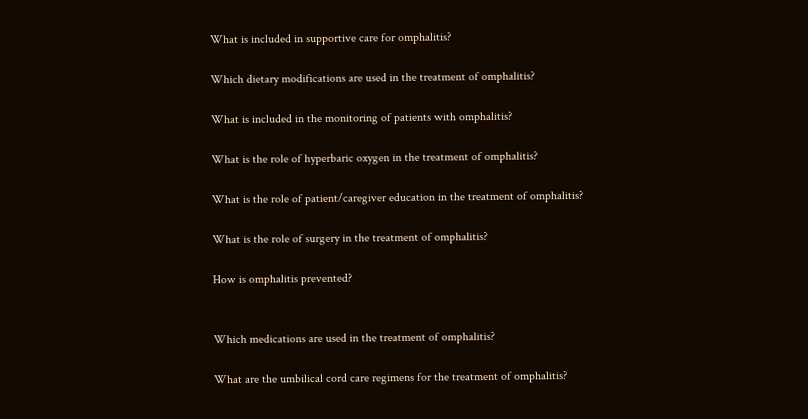What is included in supportive care for omphalitis?

Which dietary modifications are used in the treatment of omphalitis?

What is included in the monitoring of patients with omphalitis?

What is the role of hyperbaric oxygen in the treatment of omphalitis?

What is the role of patient/caregiver education in the treatment of omphalitis?

What is the role of surgery in the treatment of omphalitis?

How is omphalitis prevented?


Which medications are used in the treatment of omphalitis?

What are the umbilical cord care regimens for the treatment of omphalitis?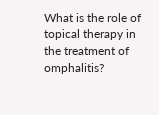What is the role of topical therapy in the treatment of omphalitis?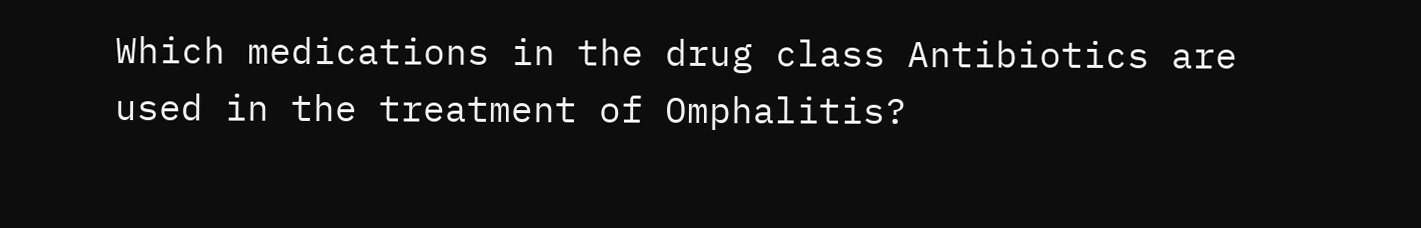Which medications in the drug class Antibiotics are used in the treatment of Omphalitis?